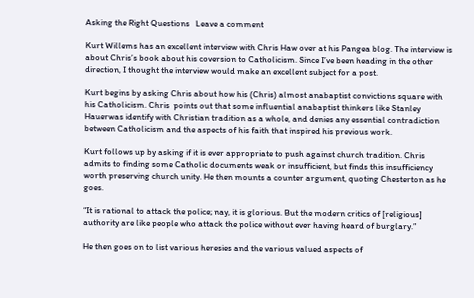Asking the Right Questions   Leave a comment

Kurt Willems has an excellent interview with Chris Haw over at his Pangea blog. The interview is about Chris’s book about his coversion to Catholicism. Since I’ve been heading in the other direction, I thought the interview would make an excellent subject for a post.

Kurt begins by asking Chris about how his (Chris) almost anabaptist convictions square with his Catholicism. Chris  points out that some influential anabaptist thinkers like Stanley Hauerwas identify with Christian tradition as a whole, and denies any essential contradiction between Catholicism and the aspects of his faith that inspired his previous work.

Kurt follows up by asking if it is ever appropriate to push against church tradition. Chris admits to finding some Catholic documents weak or insufficient, but finds this insufficiency worth preserving church unity. He then mounts a counter argument, quoting Chesterton as he goes.

“It is rational to attack the police; nay, it is glorious. But the modern critics of [religious] authority are like people who attack the police without ever having heard of burglary.”

He then goes on to list various heresies and the various valued aspects of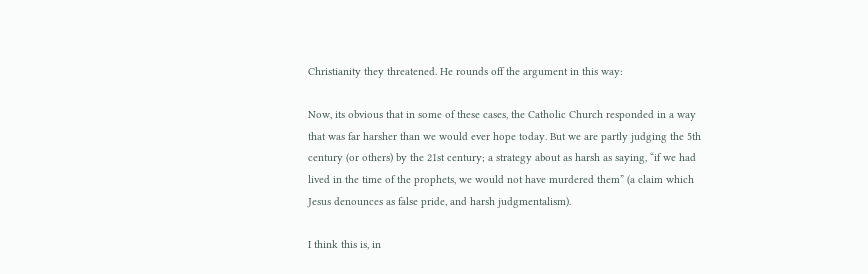Christianity they threatened. He rounds off the argument in this way:

Now, its obvious that in some of these cases, the Catholic Church responded in a way that was far harsher than we would ever hope today. But we are partly judging the 5th century (or others) by the 21st century; a strategy about as harsh as saying, “if we had lived in the time of the prophets, we would not have murdered them” (a claim which Jesus denounces as false pride, and harsh judgmentalism).

I think this is, in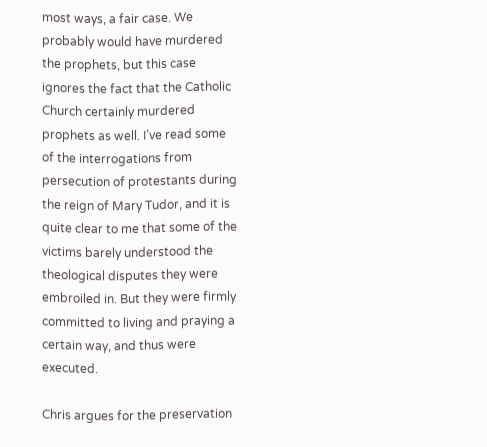most ways, a fair case. We probably would have murdered the prophets, but this case ignores the fact that the Catholic Church certainly murdered prophets as well. I’ve read some of the interrogations from persecution of protestants during the reign of Mary Tudor, and it is quite clear to me that some of the victims barely understood the theological disputes they were embroiled in. But they were firmly committed to living and praying a certain way, and thus were executed.

Chris argues for the preservation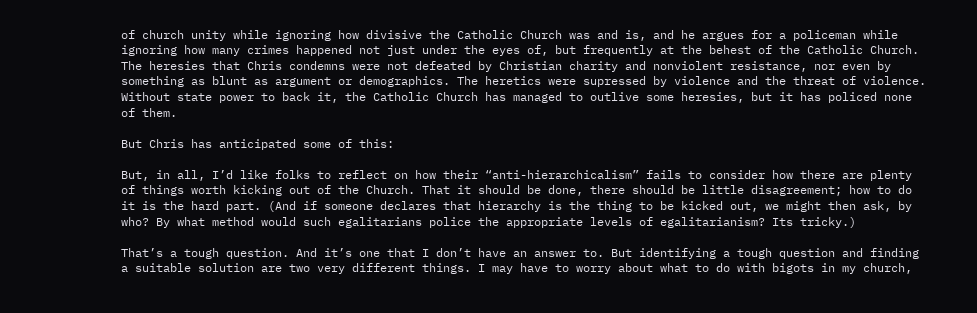of church unity while ignoring how divisive the Catholic Church was and is, and he argues for a policeman while ignoring how many crimes happened not just under the eyes of, but frequently at the behest of the Catholic Church. The heresies that Chris condemns were not defeated by Christian charity and nonviolent resistance, nor even by something as blunt as argument or demographics. The heretics were supressed by violence and the threat of violence. Without state power to back it, the Catholic Church has managed to outlive some heresies, but it has policed none of them.

But Chris has anticipated some of this:

But, in all, I’d like folks to reflect on how their “anti-hierarchicalism” fails to consider how there are plenty of things worth kicking out of the Church. That it should be done, there should be little disagreement; how to do it is the hard part. (And if someone declares that hierarchy is the thing to be kicked out, we might then ask, by who? By what method would such egalitarians police the appropriate levels of egalitarianism? Its tricky.)

That’s a tough question. And it’s one that I don’t have an answer to. But identifying a tough question and finding a suitable solution are two very different things. I may have to worry about what to do with bigots in my church,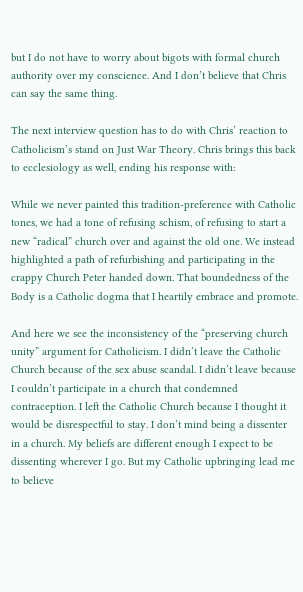but I do not have to worry about bigots with formal church authority over my conscience. And I don’t believe that Chris can say the same thing.

The next interview question has to do with Chris’ reaction to Catholicism’s stand on Just War Theory. Chris brings this back to ecclesiology as well, ending his response with:

While we never painted this tradition-preference with Catholic tones, we had a tone of refusing schism, of refusing to start a new “radical” church over and against the old one. We instead highlighted a path of refurbishing and participating in the crappy Church Peter handed down. That boundedness of the Body is a Catholic dogma that I heartily embrace and promote.

And here we see the inconsistency of the “preserving church unity” argument for Catholicism. I didn’t leave the Catholic Church because of the sex abuse scandal. I didn’t leave because I couldn’t participate in a church that condemned contraception. I left the Catholic Church because I thought it would be disrespectful to stay. I don’t mind being a dissenter in a church. My beliefs are different enough I expect to be dissenting wherever I go. But my Catholic upbringing lead me to believe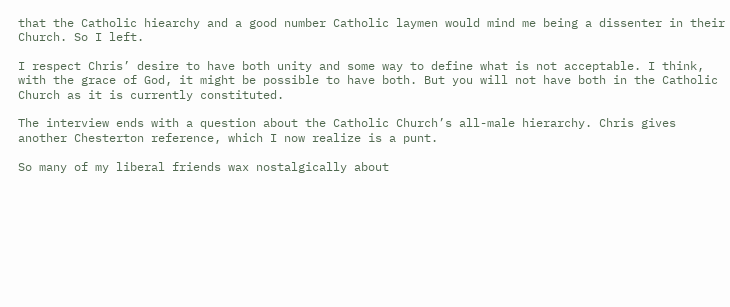that the Catholic hiearchy and a good number Catholic laymen would mind me being a dissenter in their Church. So I left.

I respect Chris’ desire to have both unity and some way to define what is not acceptable. I think, with the grace of God, it might be possible to have both. But you will not have both in the Catholic Church as it is currently constituted.

The interview ends with a question about the Catholic Church’s all-male hierarchy. Chris gives another Chesterton reference, which I now realize is a punt.

So many of my liberal friends wax nostalgically about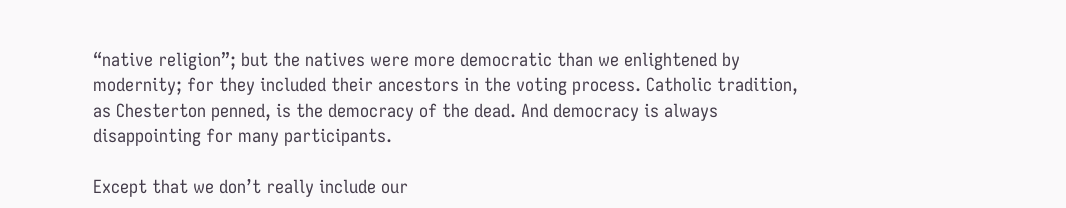“native religion”; but the natives were more democratic than we enlightened by modernity; for they included their ancestors in the voting process. Catholic tradition, as Chesterton penned, is the democracy of the dead. And democracy is always disappointing for many participants.

Except that we don’t really include our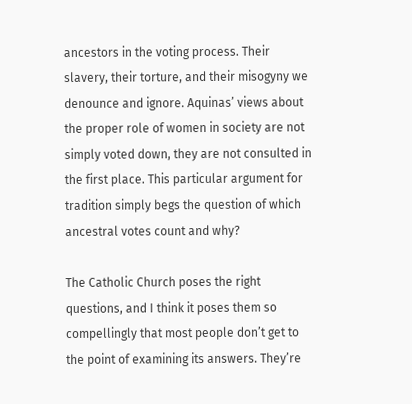ancestors in the voting process. Their slavery, their torture, and their misogyny we denounce and ignore. Aquinas’ views about the proper role of women in society are not simply voted down, they are not consulted in the first place. This particular argument for tradition simply begs the question of which ancestral votes count and why?

The Catholic Church poses the right questions, and I think it poses them so compellingly that most people don’t get to the point of examining its answers. They’re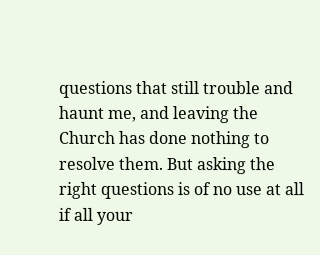questions that still trouble and haunt me, and leaving the Church has done nothing to resolve them. But asking the right questions is of no use at all if all your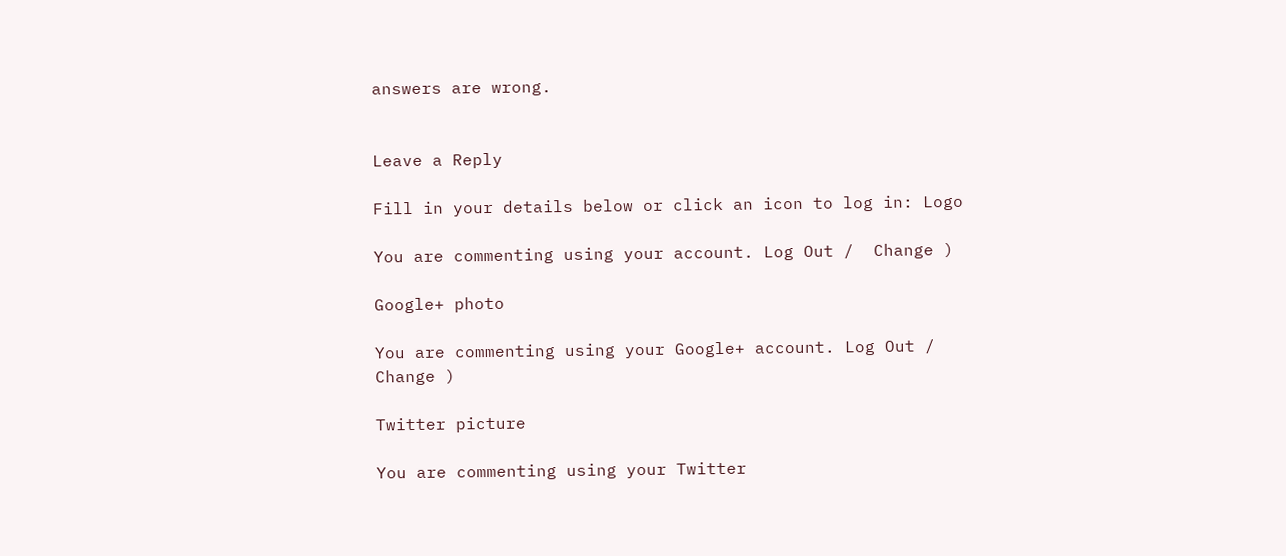answers are wrong.


Leave a Reply

Fill in your details below or click an icon to log in: Logo

You are commenting using your account. Log Out /  Change )

Google+ photo

You are commenting using your Google+ account. Log Out /  Change )

Twitter picture

You are commenting using your Twitter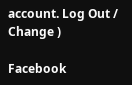account. Log Out /  Change )

Facebook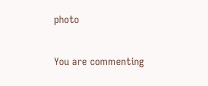photo

You are commenting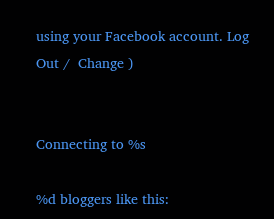using your Facebook account. Log Out /  Change )


Connecting to %s

%d bloggers like this: